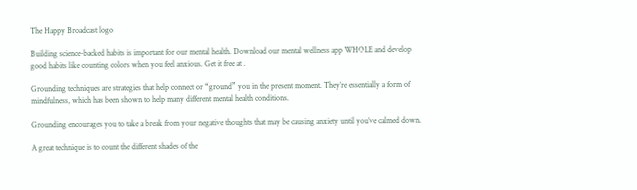The Happy Broadcast logo

Building science-backed habits is important for our mental health. Download our mental wellness app WHOLE and develop good habits like counting colors when you feel anxious. Get it free at .

Grounding techniques are strategies that help connect or “ground” you in the present moment. They’re essentially a form of mindfulness, which has been shown to help many different mental health conditions.

Grounding encourages you to take a break from your negative thoughts that may be causing anxiety until you’ve calmed down.

A great technique is to count the different shades of the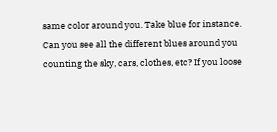same color around you. Take blue for instance. Can you see all the different blues around you counting the sky, cars, clothes, etc? If you loose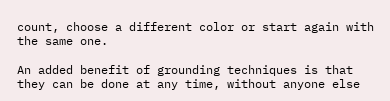count, choose a different color or start again with the same one.

An added benefit of grounding techniques is that they can be done at any time, without anyone else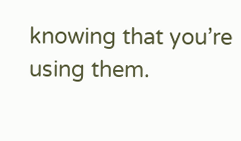knowing that you’re using them.